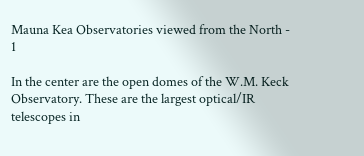Mauna Kea Observatories viewed from the North - 1

In the center are the open domes of the W.M. Keck Observatory. These are the largest optical/IR telescopes in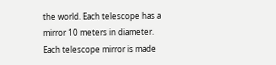the world. Each telescope has a mirror 10 meters in diameter. Each telescope mirror is made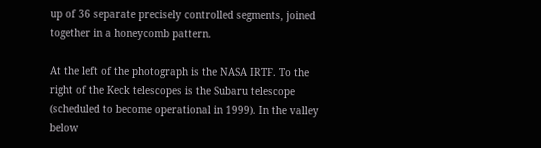up of 36 separate precisely controlled segments, joined together in a honeycomb pattern.

At the left of the photograph is the NASA IRTF. To the right of the Keck telescopes is the Subaru telescope (scheduled to become operational in 1999). In the valley below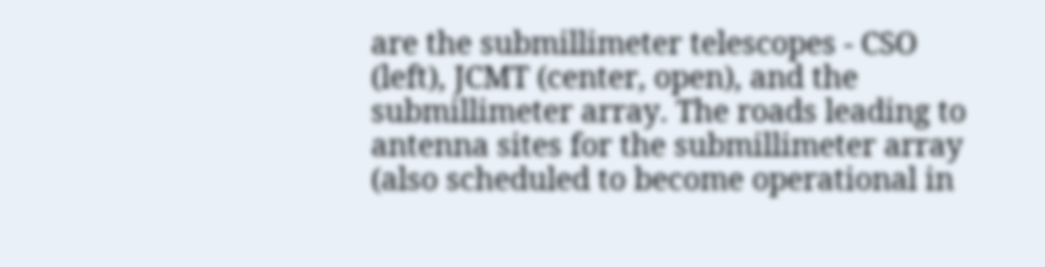are the submillimeter telescopes - CSO (left), JCMT (center, open), and the submillimeter array. The roads leading to antenna sites for the submillimeter array (also scheduled to become operational in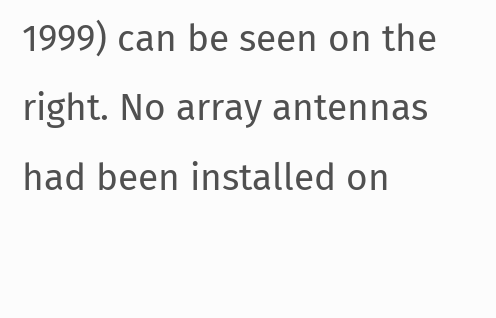1999) can be seen on the right. No array antennas had been installed on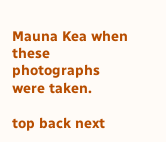Mauna Kea when these photographs were taken.

top back next